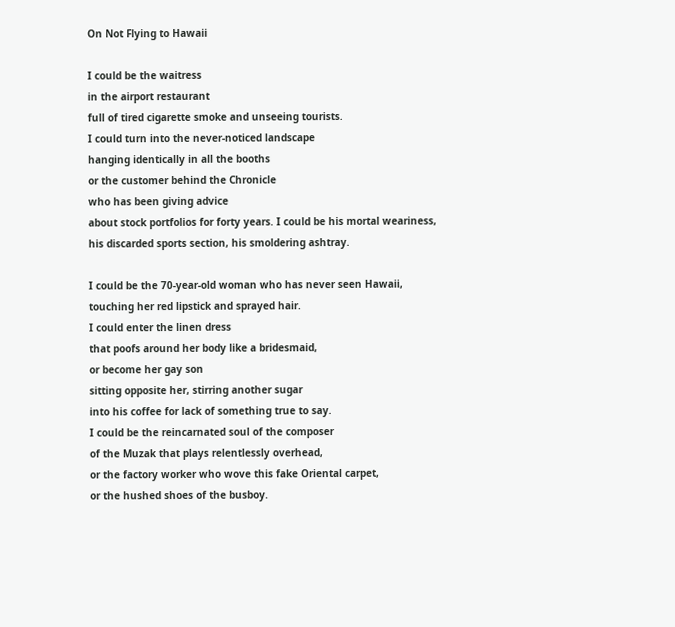On Not Flying to Hawaii

I could be the waitress
in the airport restaurant
full of tired cigarette smoke and unseeing tourists.
I could turn into the never-noticed landscape
hanging identically in all the booths
or the customer behind the Chronicle
who has been giving advice
about stock portfolios for forty years. I could be his mortal weariness,
his discarded sports section, his smoldering ashtray.

I could be the 70-year-old woman who has never seen Hawaii,
touching her red lipstick and sprayed hair.
I could enter the linen dress
that poofs around her body like a bridesmaid,
or become her gay son
sitting opposite her, stirring another sugar
into his coffee for lack of something true to say.
I could be the reincarnated soul of the composer
of the Muzak that plays relentlessly overhead,
or the factory worker who wove this fake Oriental carpet,
or the hushed shoes of the busboy.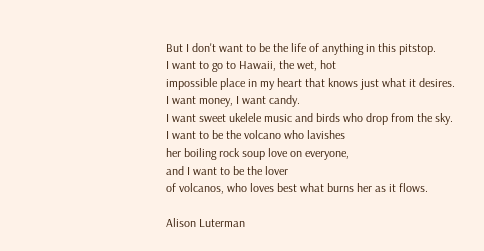But I don't want to be the life of anything in this pitstop.
I want to go to Hawaii, the wet, hot
impossible place in my heart that knows just what it desires.
I want money, I want candy.
I want sweet ukelele music and birds who drop from the sky.
I want to be the volcano who lavishes
her boiling rock soup love on everyone,
and I want to be the lover
of volcanos, who loves best what burns her as it flows.

Alison Luterman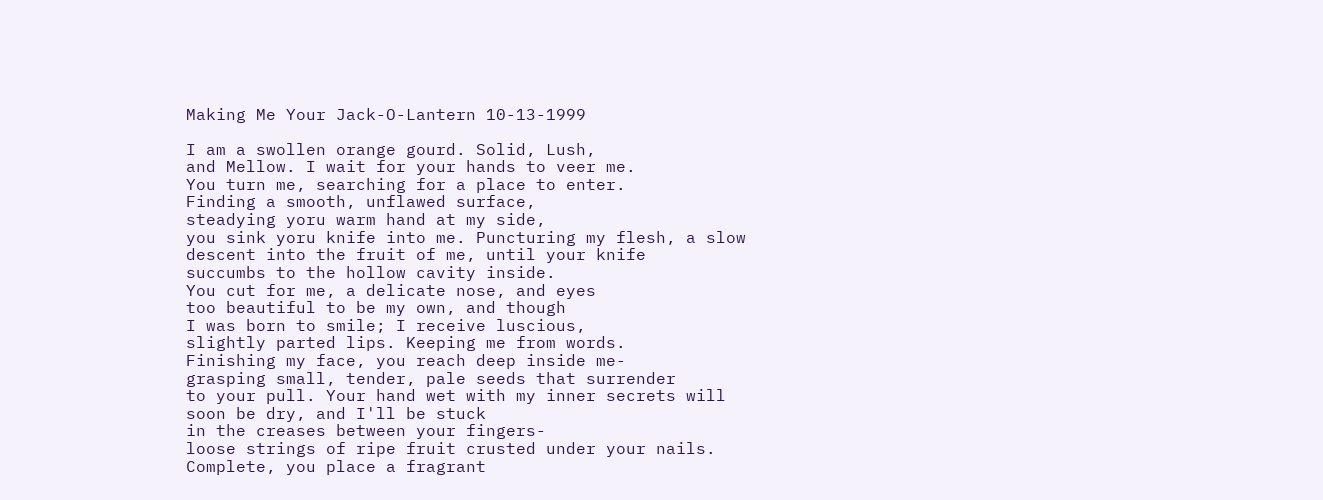Making Me Your Jack-O-Lantern 10-13-1999

I am a swollen orange gourd. Solid, Lush,
and Mellow. I wait for your hands to veer me.
You turn me, searching for a place to enter.
Finding a smooth, unflawed surface,
steadying yoru warm hand at my side,
you sink yoru knife into me. Puncturing my flesh, a slow
descent into the fruit of me, until your knife
succumbs to the hollow cavity inside.
You cut for me, a delicate nose, and eyes
too beautiful to be my own, and though
I was born to smile; I receive luscious,
slightly parted lips. Keeping me from words.
Finishing my face, you reach deep inside me-
grasping small, tender, pale seeds that surrender
to your pull. Your hand wet with my inner secrets will
soon be dry, and I'll be stuck
in the creases between your fingers-
loose strings of ripe fruit crusted under your nails.
Complete, you place a fragrant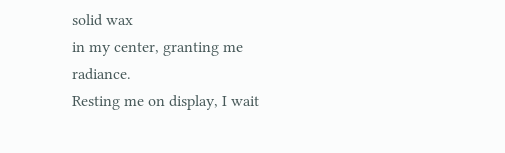solid wax
in my center, granting me radiance.
Resting me on display, I wait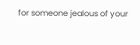for someone jealous of your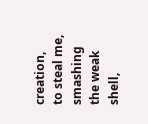creation,
to steal me, smashing the weak shell,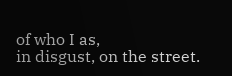of who I as,
in disgust, on the street.